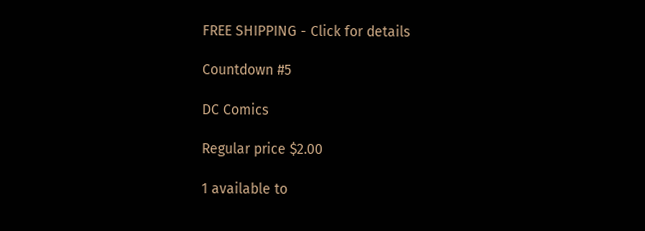FREE SHIPPING - Click for details

Countdown #5

DC Comics

Regular price $2.00

1 available to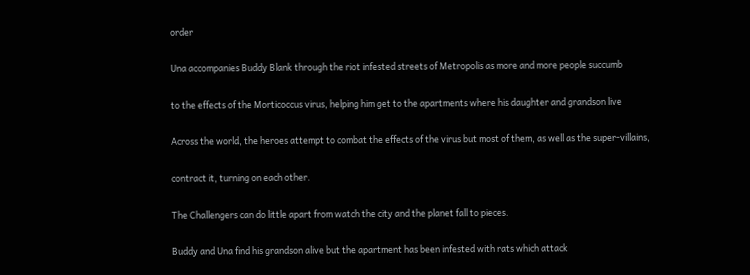order

Una accompanies Buddy Blank through the riot infested streets of Metropolis as more and more people succumb

to the effects of the Morticoccus virus, helping him get to the apartments where his daughter and grandson live

Across the world, the heroes attempt to combat the effects of the virus but most of them, as well as the super-villains,

contract it, turning on each other.

The Challengers can do little apart from watch the city and the planet fall to pieces.

Buddy and Una find his grandson alive but the apartment has been infested with rats which attack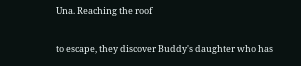Una. Reaching the roof

to escape, they discover Buddy's daughter who has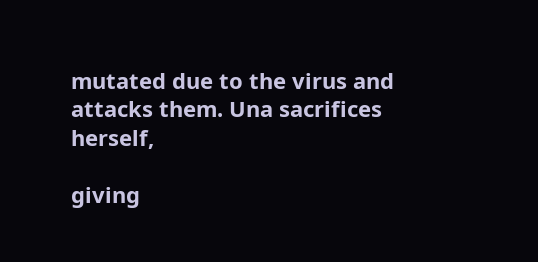mutated due to the virus and attacks them. Una sacrifices herself,

giving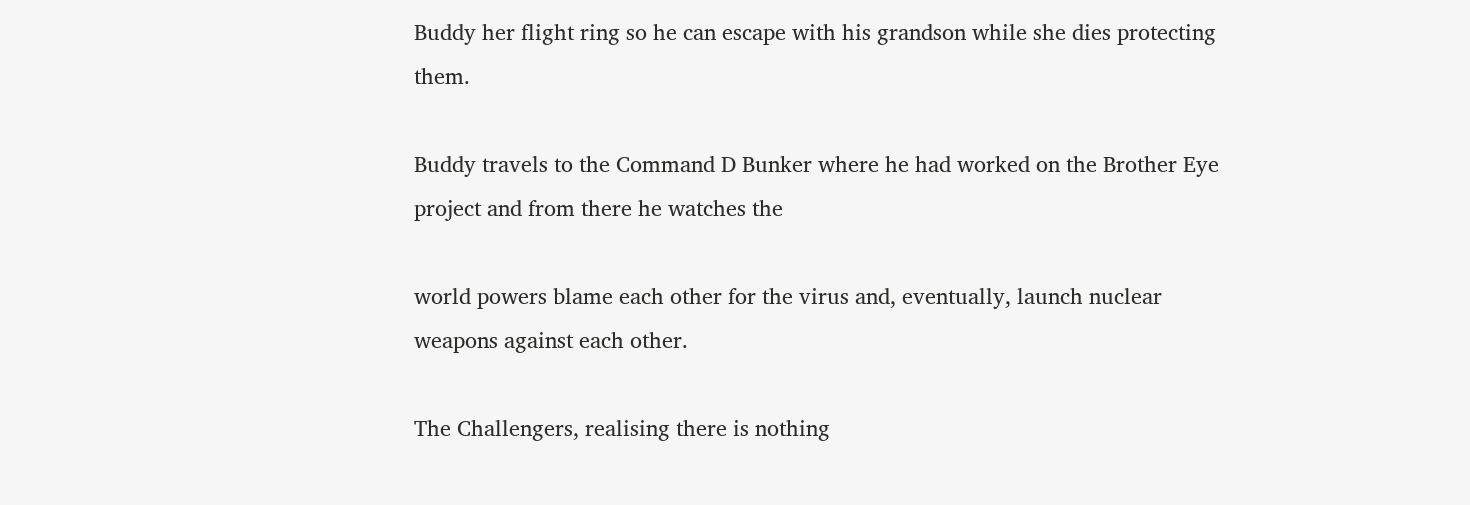Buddy her flight ring so he can escape with his grandson while she dies protecting them.

Buddy travels to the Command D Bunker where he had worked on the Brother Eye project and from there he watches the

world powers blame each other for the virus and, eventually, launch nuclear weapons against each other.

The Challengers, realising there is nothing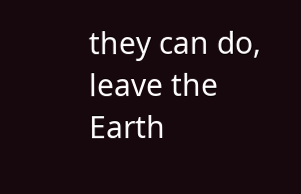they can do, leave the Earth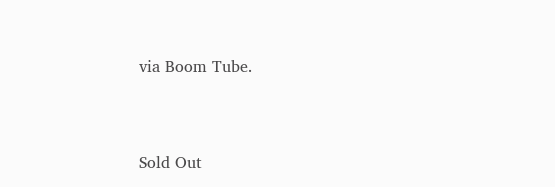via Boom Tube.



Sold Out